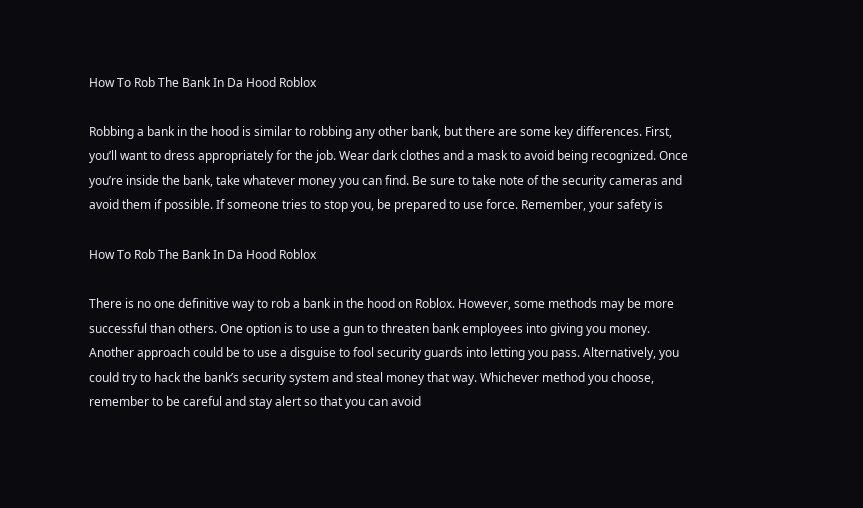How To Rob The Bank In Da Hood Roblox

Robbing a bank in the hood is similar to robbing any other bank, but there are some key differences. First, you’ll want to dress appropriately for the job. Wear dark clothes and a mask to avoid being recognized. Once you’re inside the bank, take whatever money you can find. Be sure to take note of the security cameras and avoid them if possible. If someone tries to stop you, be prepared to use force. Remember, your safety is

How To Rob The Bank In Da Hood Roblox

There is no one definitive way to rob a bank in the hood on Roblox. However, some methods may be more successful than others. One option is to use a gun to threaten bank employees into giving you money. Another approach could be to use a disguise to fool security guards into letting you pass. Alternatively, you could try to hack the bank’s security system and steal money that way. Whichever method you choose, remember to be careful and stay alert so that you can avoid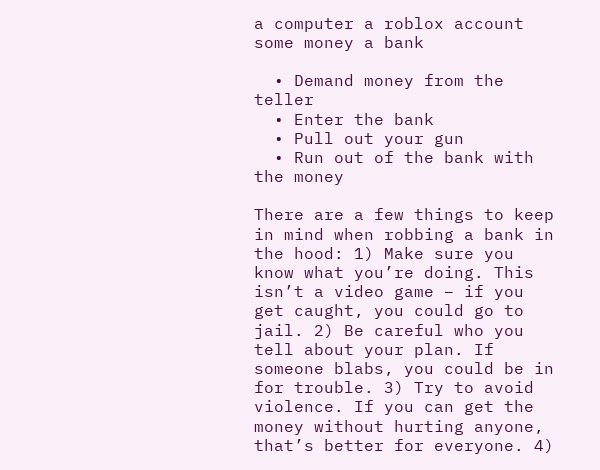a computer a roblox account some money a bank

  • Demand money from the teller
  • Enter the bank
  • Pull out your gun
  • Run out of the bank with the money

There are a few things to keep in mind when robbing a bank in the hood: 1) Make sure you know what you’re doing. This isn’t a video game – if you get caught, you could go to jail. 2) Be careful who you tell about your plan. If someone blabs, you could be in for trouble. 3) Try to avoid violence. If you can get the money without hurting anyone, that’s better for everyone. 4)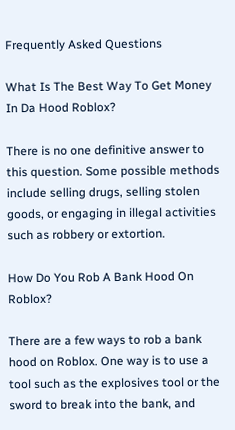Frequently Asked Questions

What Is The Best Way To Get Money In Da Hood Roblox?

There is no one definitive answer to this question. Some possible methods include selling drugs, selling stolen goods, or engaging in illegal activities such as robbery or extortion.

How Do You Rob A Bank Hood On Roblox?

There are a few ways to rob a bank hood on Roblox. One way is to use a tool such as the explosives tool or the sword to break into the bank, and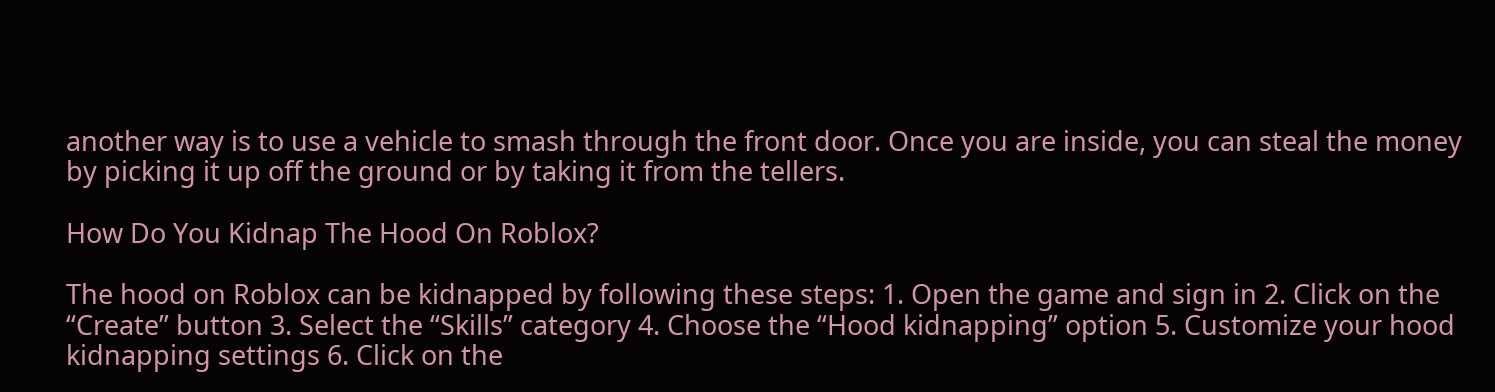another way is to use a vehicle to smash through the front door. Once you are inside, you can steal the money by picking it up off the ground or by taking it from the tellers.

How Do You Kidnap The Hood On Roblox?

The hood on Roblox can be kidnapped by following these steps: 1. Open the game and sign in 2. Click on the “Create” button 3. Select the “Skills” category 4. Choose the “Hood kidnapping” option 5. Customize your hood kidnapping settings 6. Click on the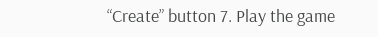“Create” button 7. Play the game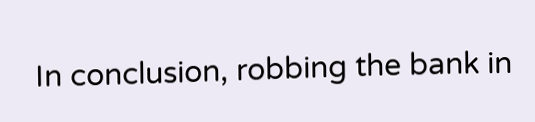In conclusion, robbing the bank in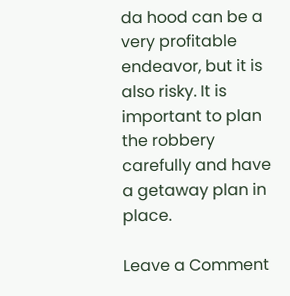da hood can be a very profitable endeavor, but it is also risky. It is important to plan the robbery carefully and have a getaway plan in place.

Leave a Comment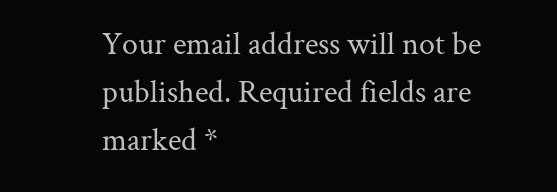Your email address will not be published. Required fields are marked *